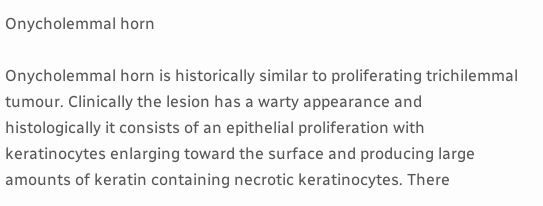Onycholemmal horn

Onycholemmal horn is historically similar to proliferating trichilemmal tumour. Clinically the lesion has a warty appearance and histologically it consists of an epithelial proliferation with keratinocytes enlarging toward the surface and producing large amounts of keratin containing necrotic keratinocytes. There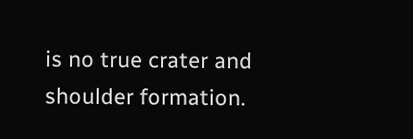is no true crater and shoulder formation.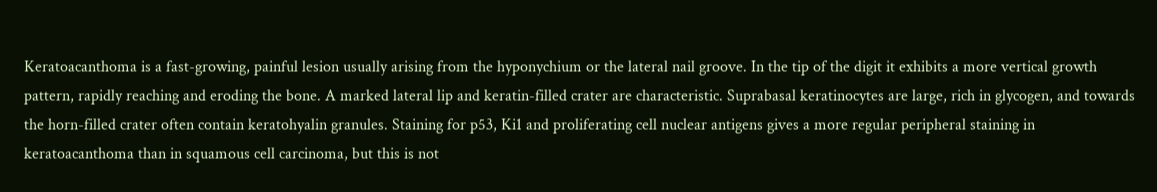Keratoacanthoma is a fast-growing, painful lesion usually arising from the hyponychium or the lateral nail groove. In the tip of the digit it exhibits a more vertical growth pattern, rapidly reaching and eroding the bone. A marked lateral lip and keratin-filled crater are characteristic. Suprabasal keratinocytes are large, rich in glycogen, and towards the horn-filled crater often contain keratohyalin granules. Staining for p53, Ki1 and proliferating cell nuclear antigens gives a more regular peripheral staining in keratoacanthoma than in squamous cell carcinoma, but this is not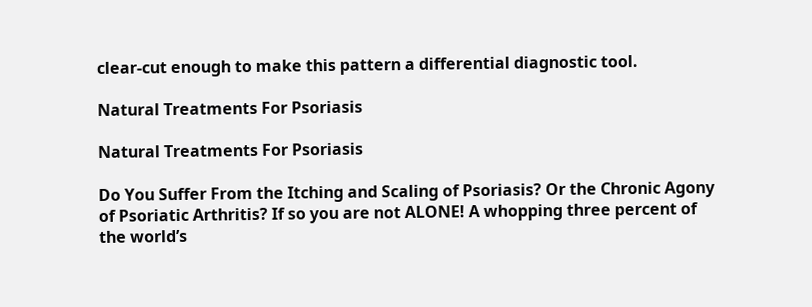clear-cut enough to make this pattern a differential diagnostic tool.

Natural Treatments For Psoriasis

Natural Treatments For Psoriasis

Do You Suffer From the Itching and Scaling of Psoriasis? Or the Chronic Agony of Psoriatic Arthritis? If so you are not ALONE! A whopping three percent of the world’s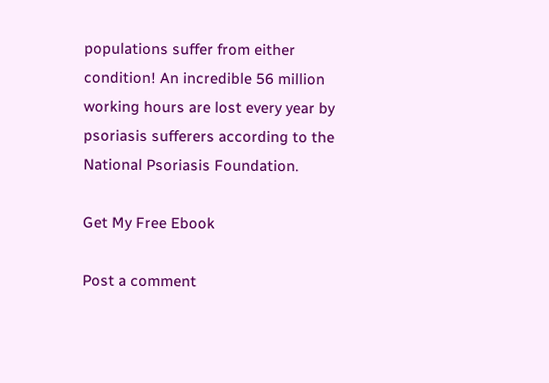populations suffer from either condition! An incredible 56 million working hours are lost every year by psoriasis sufferers according to the National Psoriasis Foundation.

Get My Free Ebook

Post a comment